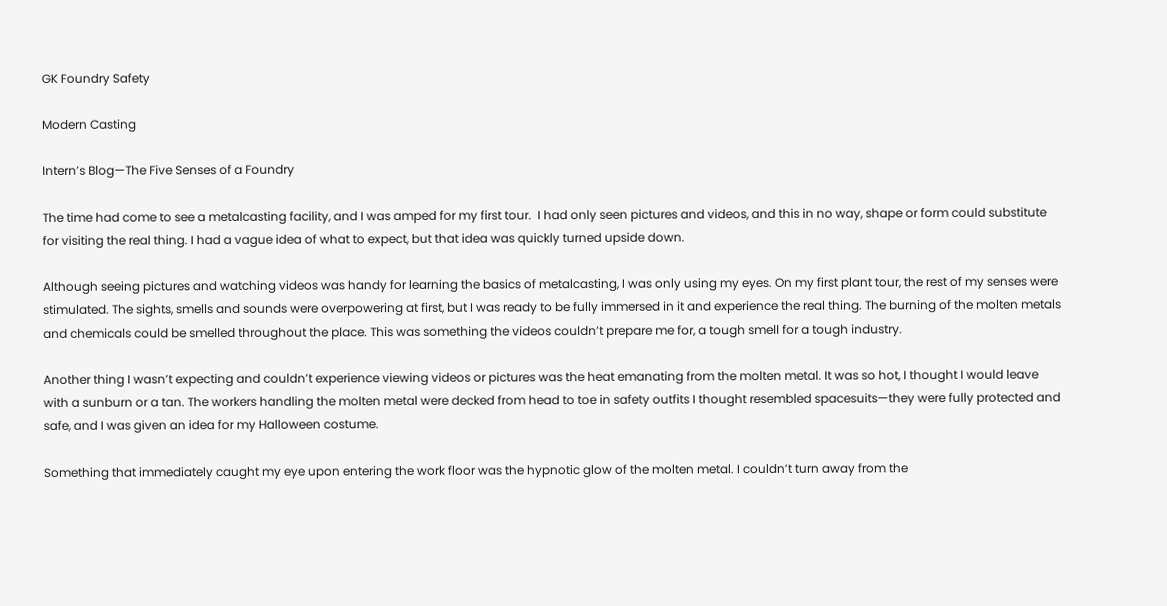GK Foundry Safety

Modern Casting

Intern’s Blog—The Five Senses of a Foundry

The time had come to see a metalcasting facility, and I was amped for my first tour.  I had only seen pictures and videos, and this in no way, shape or form could substitute for visiting the real thing. I had a vague idea of what to expect, but that idea was quickly turned upside down.

Although seeing pictures and watching videos was handy for learning the basics of metalcasting, I was only using my eyes. On my first plant tour, the rest of my senses were stimulated. The sights, smells and sounds were overpowering at first, but I was ready to be fully immersed in it and experience the real thing. The burning of the molten metals and chemicals could be smelled throughout the place. This was something the videos couldn’t prepare me for, a tough smell for a tough industry.

Another thing I wasn’t expecting and couldn’t experience viewing videos or pictures was the heat emanating from the molten metal. It was so hot, I thought I would leave with a sunburn or a tan. The workers handling the molten metal were decked from head to toe in safety outfits I thought resembled spacesuits—they were fully protected and safe, and I was given an idea for my Halloween costume.

Something that immediately caught my eye upon entering the work floor was the hypnotic glow of the molten metal. I couldn’t turn away from the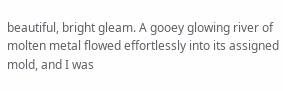beautiful, bright gleam. A gooey glowing river of molten metal flowed effortlessly into its assigned mold, and I was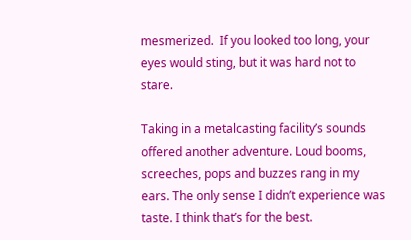mesmerized.  If you looked too long, your eyes would sting, but it was hard not to stare.

Taking in a metalcasting facility’s sounds offered another adventure. Loud booms, screeches, pops and buzzes rang in my ears. The only sense I didn’t experience was taste. I think that’s for the best.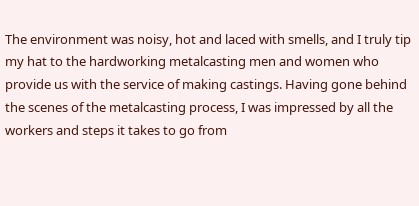The environment was noisy, hot and laced with smells, and I truly tip my hat to the hardworking metalcasting men and women who provide us with the service of making castings. Having gone behind the scenes of the metalcasting process, I was impressed by all the workers and steps it takes to go from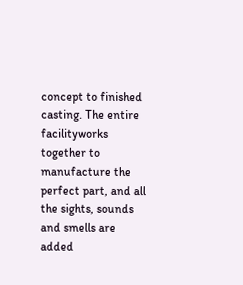concept to finished casting. The entire facilityworks together to manufacture the perfect part, and all the sights, sounds and smells are added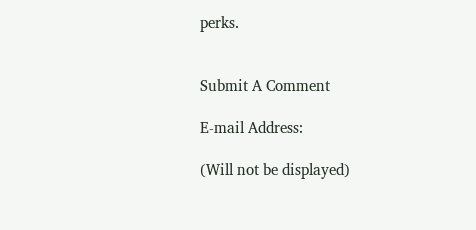perks.


Submit A Comment

E-mail Address:

(Will not be displayed)